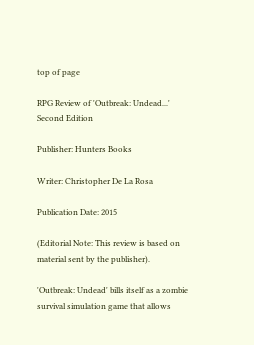top of page

RPG Review of 'Outbreak: Undead...' Second Edition

Publisher: Hunters Books

Writer: Christopher De La Rosa

Publication Date: 2015

(Editorial Note: This review is based on material sent by the publisher).

'Outbreak: Undead' bills itself as a zombie survival simulation game that allows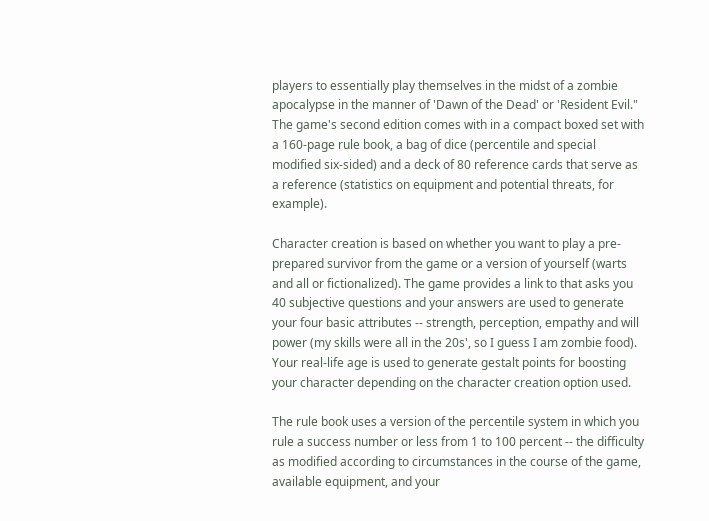players to essentially play themselves in the midst of a zombie apocalypse in the manner of 'Dawn of the Dead' or 'Resident Evil." The game's second edition comes with in a compact boxed set with a 160-page rule book, a bag of dice (percentile and special modified six-sided) and a deck of 80 reference cards that serve as a reference (statistics on equipment and potential threats, for example).

Character creation is based on whether you want to play a pre-prepared survivor from the game or a version of yourself (warts and all or fictionalized). The game provides a link to that asks you 40 subjective questions and your answers are used to generate your four basic attributes -- strength, perception, empathy and will power (my skills were all in the 20s', so I guess I am zombie food). Your real-life age is used to generate gestalt points for boosting your character depending on the character creation option used.

The rule book uses a version of the percentile system in which you rule a success number or less from 1 to 100 percent -- the difficulty as modified according to circumstances in the course of the game, available equipment, and your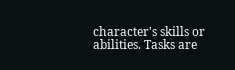character's skills or abilities. Tasks are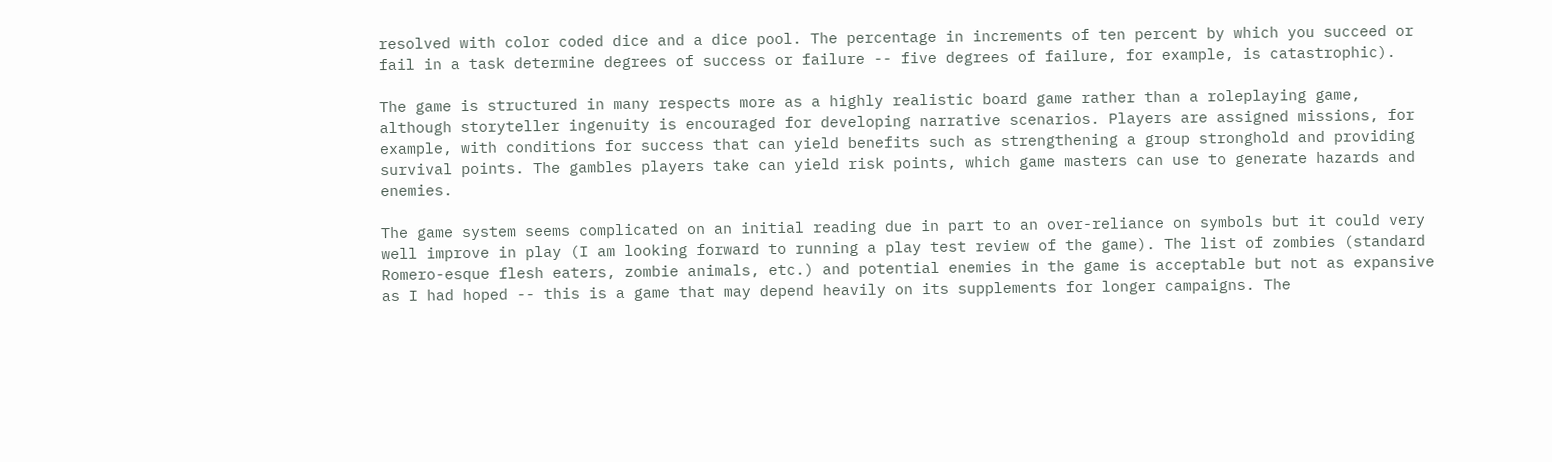resolved with color coded dice and a dice pool. The percentage in increments of ten percent by which you succeed or fail in a task determine degrees of success or failure -- five degrees of failure, for example, is catastrophic).

The game is structured in many respects more as a highly realistic board game rather than a roleplaying game, although storyteller ingenuity is encouraged for developing narrative scenarios. Players are assigned missions, for example, with conditions for success that can yield benefits such as strengthening a group stronghold and providing survival points. The gambles players take can yield risk points, which game masters can use to generate hazards and enemies.

The game system seems complicated on an initial reading due in part to an over-reliance on symbols but it could very well improve in play (I am looking forward to running a play test review of the game). The list of zombies (standard Romero-esque flesh eaters, zombie animals, etc.) and potential enemies in the game is acceptable but not as expansive as I had hoped -- this is a game that may depend heavily on its supplements for longer campaigns. The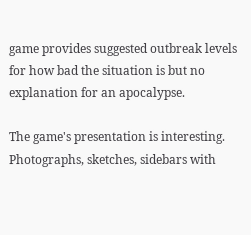game provides suggested outbreak levels for how bad the situation is but no explanation for an apocalypse.

The game's presentation is interesting. Photographs, sketches, sidebars with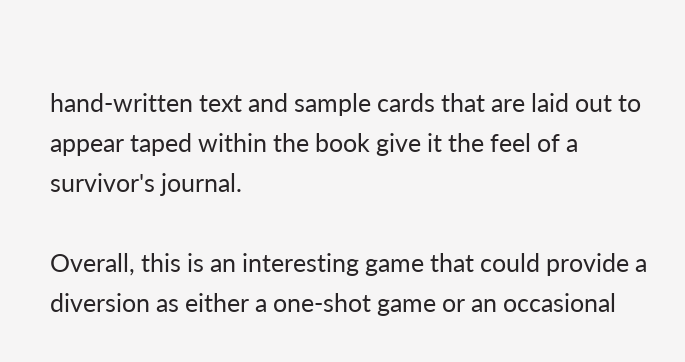hand-written text and sample cards that are laid out to appear taped within the book give it the feel of a survivor's journal.

Overall, this is an interesting game that could provide a diversion as either a one-shot game or an occasional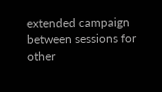extended campaign between sessions for other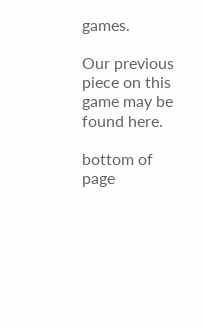games.

Our previous piece on this game may be found here.

bottom of page